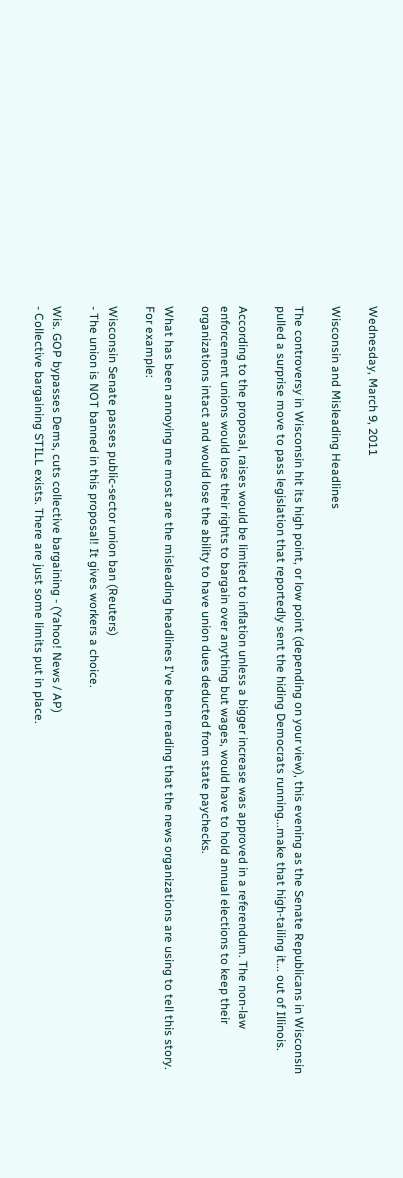Wednesday, March 9, 2011

Wisconsin and Misleading Headlines

The controversy in Wisconsin hit its high point, or low point (depending on your view), this evening as the Senate Republicans in Wisconsin pulled a surprise move to pass legislation that reportedly sent the hiding Democrats running...make that high-tailing it... out of Illinois.

According to the proposal, raises would be limited to inflation unless a bigger increase was approved in a referendum. The non-law enforcement unions would lose their rights to bargain over anything but wages, would have to hold annual elections to keep their organizations intact and would lose the ability to have union dues deducted from state paychecks.

What has been annoying me most are the misleading headlines I've been reading that the news organizations are using to tell this story. For example:

Wisconsin Senate passes public-sector union ban (Reuters)
- The union is NOT banned in this proposal! It gives workers a choice.

Wis. GOP bypasses Dems, cuts collective bargaining - (Yahoo! News / AP)
- Collective bargaining STILL exists. There are just some limits put in place.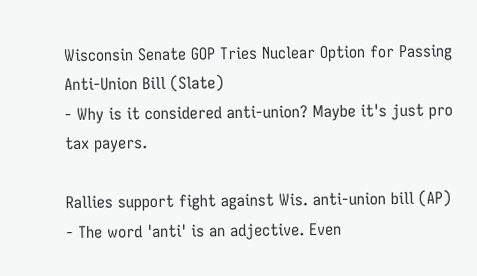Wisconsin Senate GOP Tries Nuclear Option for Passing Anti-Union Bill (Slate)
- Why is it considered anti-union? Maybe it's just pro tax payers.

Rallies support fight against Wis. anti-union bill (AP)
- The word 'anti' is an adjective. Even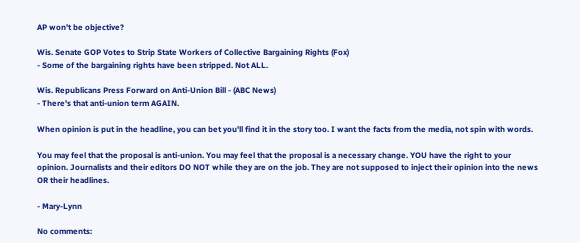AP won't be objective?

Wis. Senate GOP Votes to Strip State Workers of Collective Bargaining Rights (Fox)
- Some of the bargaining rights have been stripped. Not ALL.

Wis. Republicans Press Forward on Anti-Union Bill - (ABC News)
- There's that anti-union term AGAIN.

When opinion is put in the headline, you can bet you'll find it in the story too. I want the facts from the media, not spin with words.

You may feel that the proposal is anti-union. You may feel that the proposal is a necessary change. YOU have the right to your opinion. Journalists and their editors DO NOT while they are on the job. They are not supposed to inject their opinion into the news OR their headlines.

- Mary-Lynn

No comments: